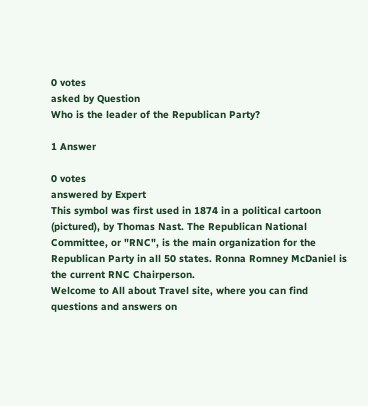0 votes
asked by Question
Who is the leader of the Republican Party?

1 Answer

0 votes
answered by Expert
This symbol was first used in 1874 in a political cartoon (pictured), by Thomas Nast. The Republican National Committee, or "RNC", is the main organization for the Republican Party in all 50 states. Ronna Romney McDaniel is the current RNC Chairperson.
Welcome to All about Travel site, where you can find questions and answers on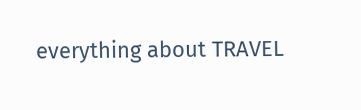everything about TRAVEL